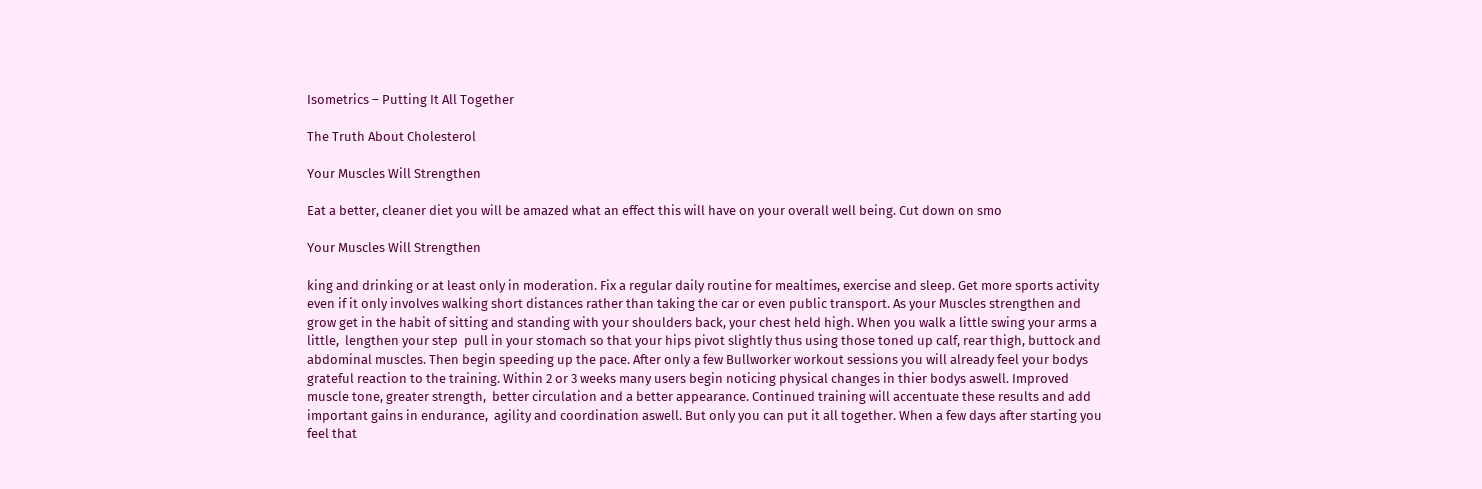Isometrics – Putting It All Together

The Truth About Cholesterol

Your Muscles Will Strengthen

Eat a better, cleaner diet you will be amazed what an effect this will have on your overall well being. Cut down on smo

Your Muscles Will Strengthen

king and drinking or at least only in moderation. Fix a regular daily routine for mealtimes, exercise and sleep. Get more sports activity even if it only involves walking short distances rather than taking the car or even public transport. As your Muscles strengthen and grow get in the habit of sitting and standing with your shoulders back, your chest held high. When you walk a little swing your arms a little,  lengthen your step  pull in your stomach so that your hips pivot slightly thus using those toned up calf, rear thigh, buttock and abdominal muscles. Then begin speeding up the pace. After only a few Bullworker workout sessions you will already feel your bodys grateful reaction to the training. Within 2 or 3 weeks many users begin noticing physical changes in thier bodys aswell. Improved muscle tone, greater strength,  better circulation and a better appearance. Continued training will accentuate these results and add important gains in endurance,  agility and coordination aswell. But only you can put it all together. When a few days after starting you feel that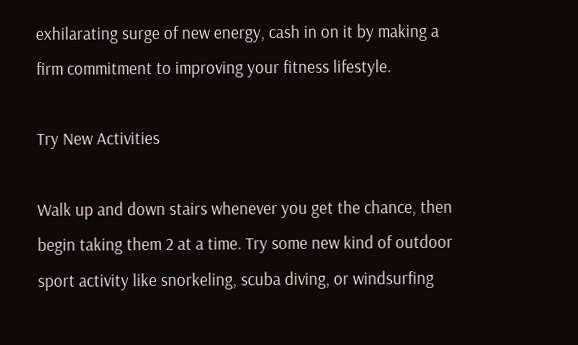exhilarating surge of new energy, cash in on it by making a firm commitment to improving your fitness lifestyle.

Try New Activities

Walk up and down stairs whenever you get the chance, then begin taking them 2 at a time. Try some new kind of outdoor sport activity like snorkeling, scuba diving, or windsurfing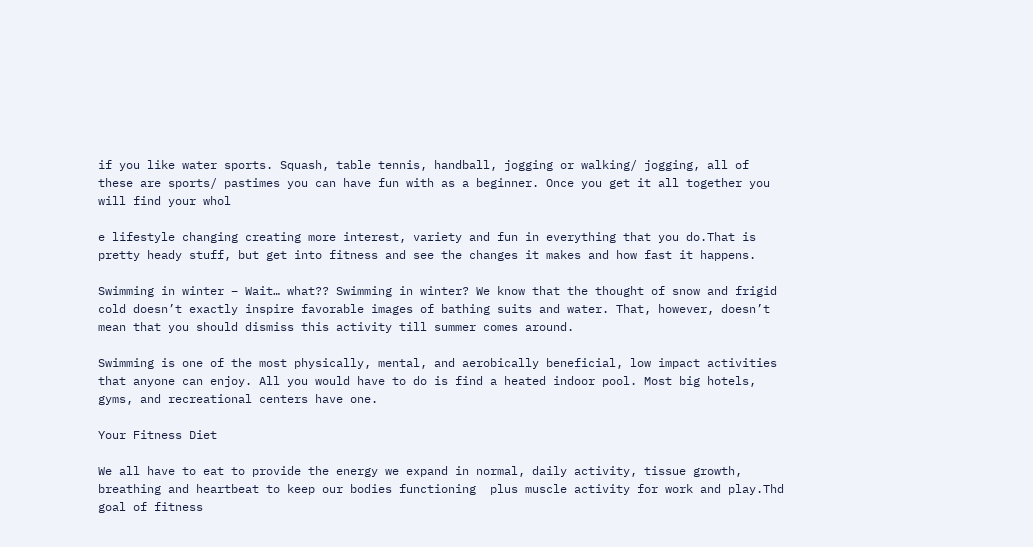if you like water sports. Squash, table tennis, handball, jogging or walking/ jogging, all of these are sports/ pastimes you can have fun with as a beginner. Once you get it all together you will find your whol

e lifestyle changing creating more interest, variety and fun in everything that you do.That is pretty heady stuff, but get into fitness and see the changes it makes and how fast it happens.

Swimming in winter – Wait… what?? Swimming in winter? We know that the thought of snow and frigid cold doesn’t exactly inspire favorable images of bathing suits and water. That, however, doesn’t mean that you should dismiss this activity till summer comes around.

Swimming is one of the most physically, mental, and aerobically beneficial, low impact activities that anyone can enjoy. All you would have to do is find a heated indoor pool. Most big hotels, gyms, and recreational centers have one.

Your Fitness Diet

We all have to eat to provide the energy we expand in normal, daily activity, tissue growth, breathing and heartbeat to keep our bodies functioning  plus muscle activity for work and play.Thd goal of fitness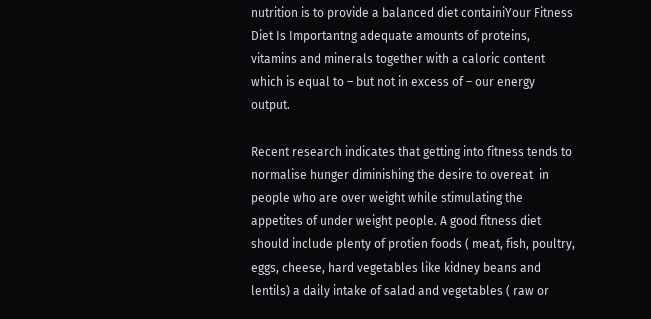nutrition is to provide a balanced diet containiYour Fitness Diet Is Importantng adequate amounts of proteins, vitamins and minerals together with a caloric content which is equal to – but not in excess of – our energy output.

Recent research indicates that getting into fitness tends to normalise hunger diminishing the desire to overeat  in people who are over weight while stimulating the appetites of under weight people. A good fitness diet should include plenty of protien foods ( meat, fish, poultry,  eggs, cheese, hard vegetables like kidney beans and lentils) a daily intake of salad and vegetables ( raw or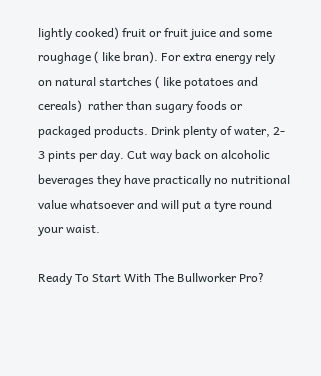lightly cooked) fruit or fruit juice and some roughage ( like bran). For extra energy rely on natural startches ( like potatoes and cereals)  rather than sugary foods or packaged products. Drink plenty of water, 2- 3 pints per day. Cut way back on alcoholic beverages they have practically no nutritional value whatsoever and will put a tyre round your waist.

Ready To Start With The Bullworker Pro?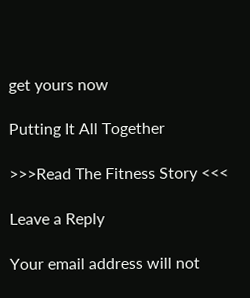get yours now

Putting It All Together

>>>Read The Fitness Story <<<

Leave a Reply

Your email address will not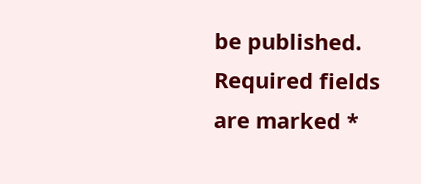be published. Required fields are marked *